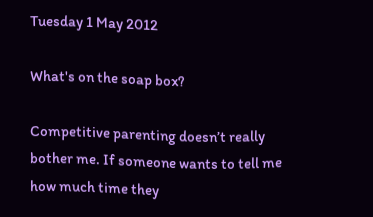Tuesday 1 May 2012

What's on the soap box?

Competitive parenting doesn’t really bother me. If someone wants to tell me how much time they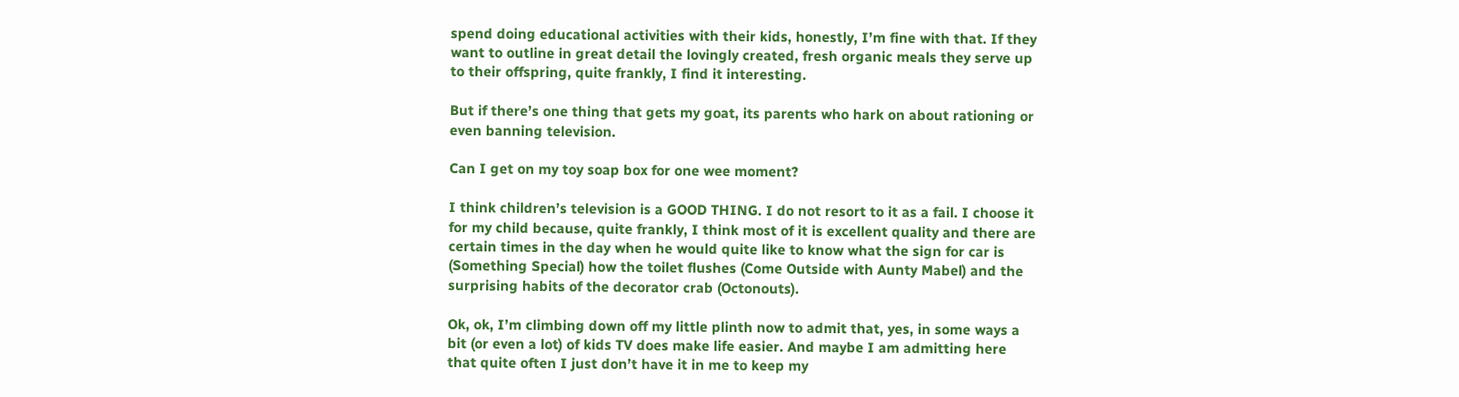spend doing educational activities with their kids, honestly, I’m fine with that. If they want to outline in great detail the lovingly created, fresh organic meals they serve up to their offspring, quite frankly, I find it interesting.

But if there’s one thing that gets my goat, its parents who hark on about rationing or even banning television.

Can I get on my toy soap box for one wee moment?

I think children’s television is a GOOD THING. I do not resort to it as a fail. I choose it for my child because, quite frankly, I think most of it is excellent quality and there are certain times in the day when he would quite like to know what the sign for car is (Something Special) how the toilet flushes (Come Outside with Aunty Mabel) and the surprising habits of the decorator crab (Octonouts).

Ok, ok, I’m climbing down off my little plinth now to admit that, yes, in some ways a bit (or even a lot) of kids TV does make life easier. And maybe I am admitting here that quite often I just don’t have it in me to keep my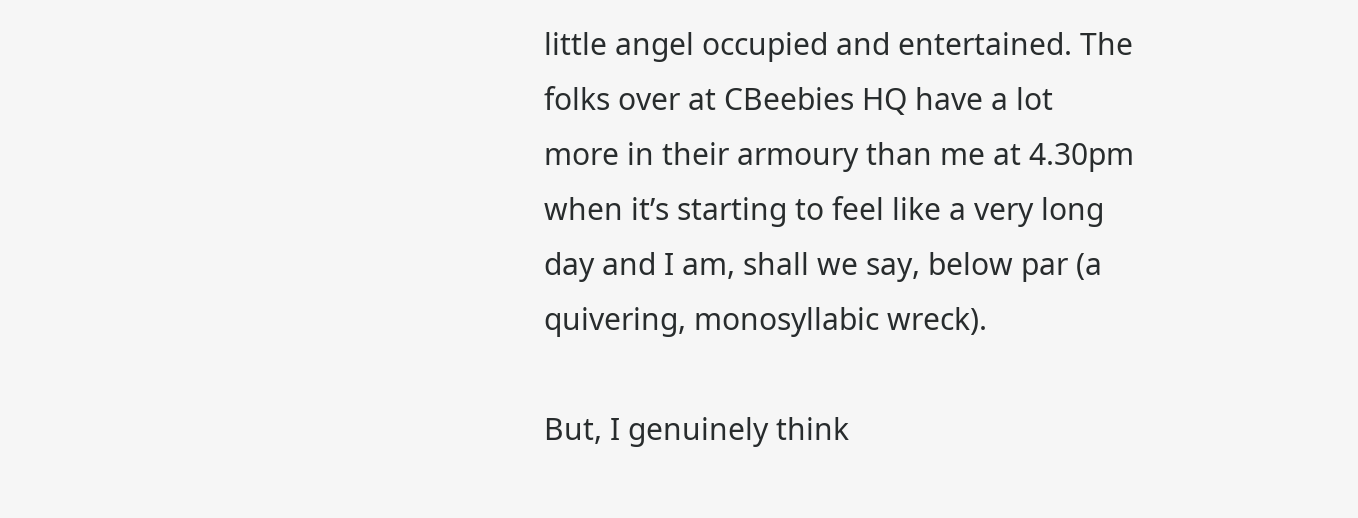little angel occupied and entertained. The folks over at CBeebies HQ have a lot more in their armoury than me at 4.30pm when it’s starting to feel like a very long day and I am, shall we say, below par (a quivering, monosyllabic wreck).

But, I genuinely think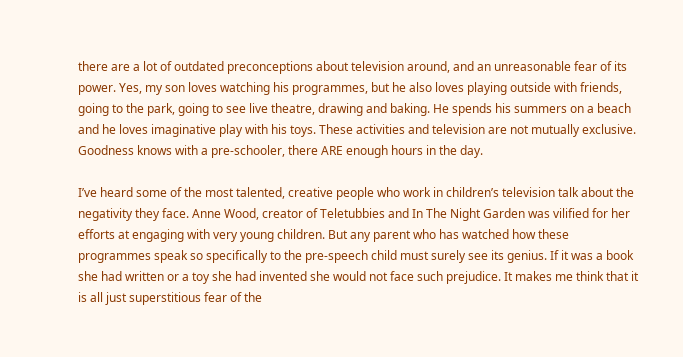there are a lot of outdated preconceptions about television around, and an unreasonable fear of its power. Yes, my son loves watching his programmes, but he also loves playing outside with friends, going to the park, going to see live theatre, drawing and baking. He spends his summers on a beach and he loves imaginative play with his toys. These activities and television are not mutually exclusive. Goodness knows with a pre-schooler, there ARE enough hours in the day.

I’ve heard some of the most talented, creative people who work in children’s television talk about the negativity they face. Anne Wood, creator of Teletubbies and In The Night Garden was vilified for her efforts at engaging with very young children. But any parent who has watched how these programmes speak so specifically to the pre-speech child must surely see its genius. If it was a book she had written or a toy she had invented she would not face such prejudice. It makes me think that it is all just superstitious fear of the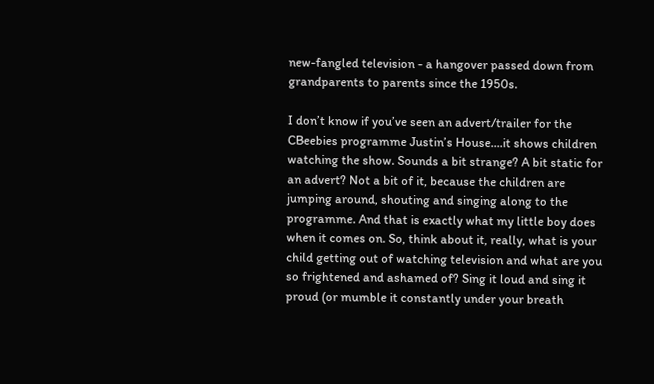new-fangled television - a hangover passed down from grandparents to parents since the 1950s.

I don’t know if you’ve seen an advert/trailer for the CBeebies programme Justin’s House....it shows children watching the show. Sounds a bit strange? A bit static for an advert? Not a bit of it, because the children are jumping around, shouting and singing along to the programme. And that is exactly what my little boy does when it comes on. So, think about it, really, what is your child getting out of watching television and what are you so frightened and ashamed of? Sing it loud and sing it proud (or mumble it constantly under your breath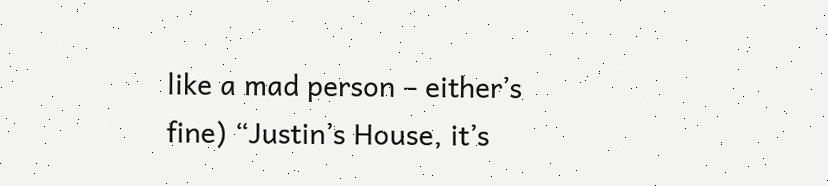like a mad person – either’s fine) “Justin’s House, it’s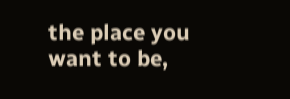the place you want to be,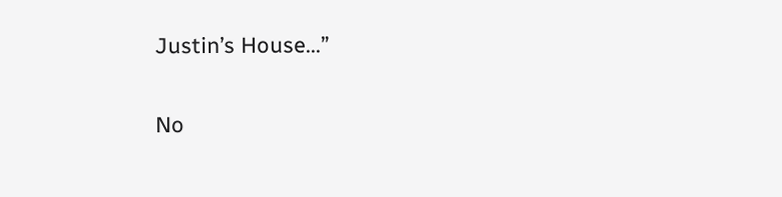Justin’s House...”

No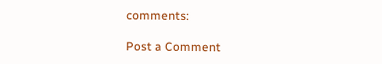comments:

Post a Comment